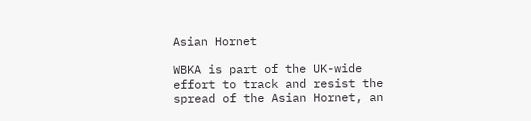Asian Hornet

WBKA is part of the UK-wide effort to track and resist the spread of the Asian Hornet, an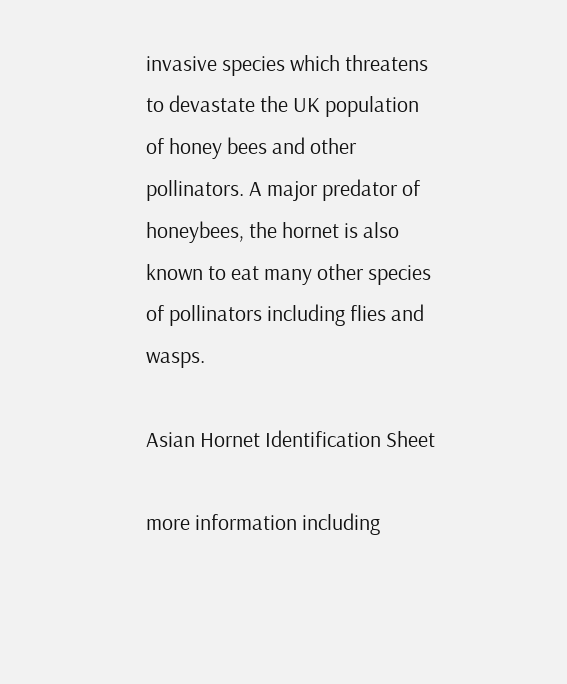invasive species which threatens to devastate the UK population of honey bees and other pollinators. A major predator of honeybees, the hornet is also known to eat many other species of pollinators including flies and wasps.

Asian Hornet Identification Sheet

more information including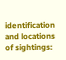identification and locations of sightings: